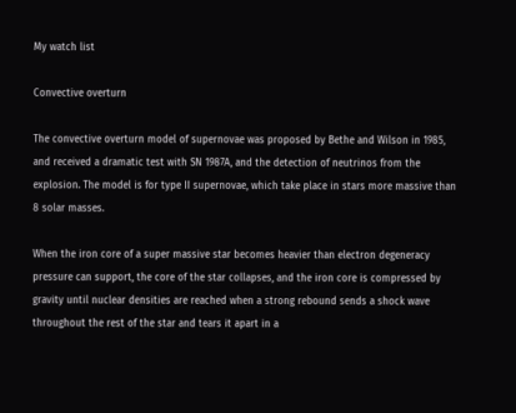My watch list

Convective overturn

The convective overturn model of supernovae was proposed by Bethe and Wilson in 1985, and received a dramatic test with SN 1987A, and the detection of neutrinos from the explosion. The model is for type II supernovae, which take place in stars more massive than 8 solar masses.

When the iron core of a super massive star becomes heavier than electron degeneracy pressure can support, the core of the star collapses, and the iron core is compressed by gravity until nuclear densities are reached when a strong rebound sends a shock wave throughout the rest of the star and tears it apart in a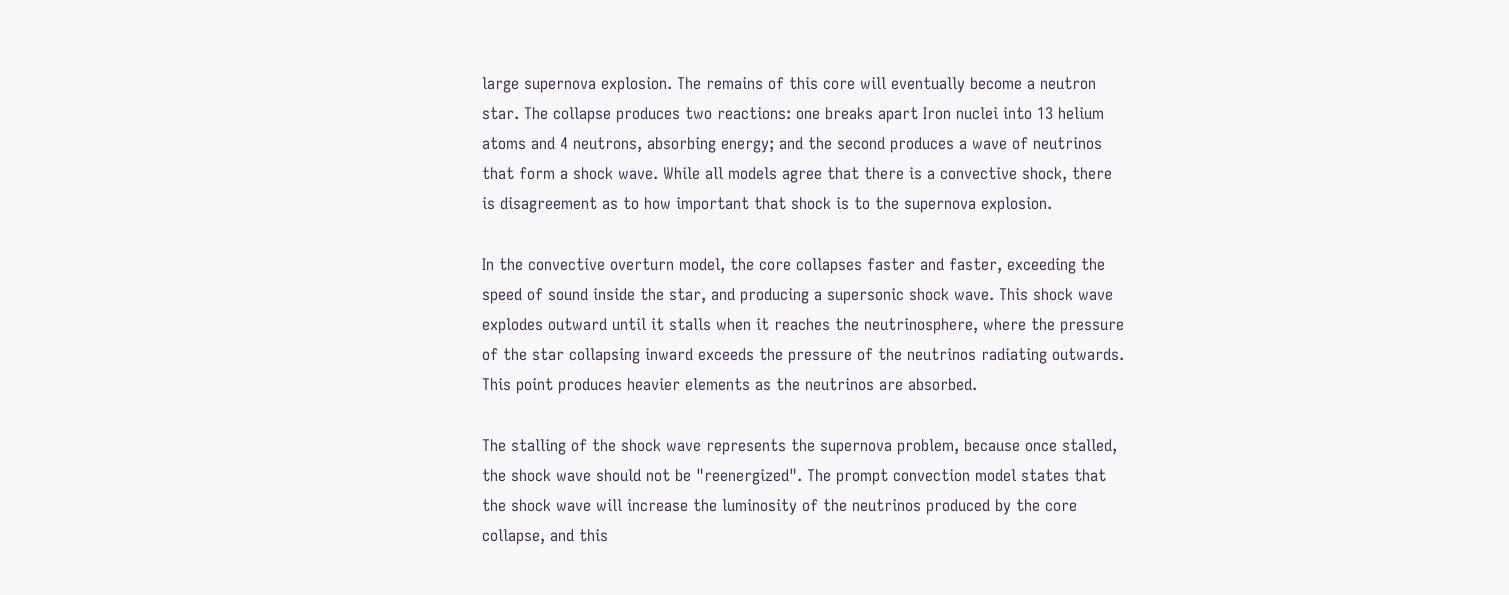large supernova explosion. The remains of this core will eventually become a neutron star. The collapse produces two reactions: one breaks apart Iron nuclei into 13 helium atoms and 4 neutrons, absorbing energy; and the second produces a wave of neutrinos that form a shock wave. While all models agree that there is a convective shock, there is disagreement as to how important that shock is to the supernova explosion.

In the convective overturn model, the core collapses faster and faster, exceeding the speed of sound inside the star, and producing a supersonic shock wave. This shock wave explodes outward until it stalls when it reaches the neutrinosphere, where the pressure of the star collapsing inward exceeds the pressure of the neutrinos radiating outwards. This point produces heavier elements as the neutrinos are absorbed.

The stalling of the shock wave represents the supernova problem, because once stalled, the shock wave should not be "reenergized". The prompt convection model states that the shock wave will increase the luminosity of the neutrinos produced by the core collapse, and this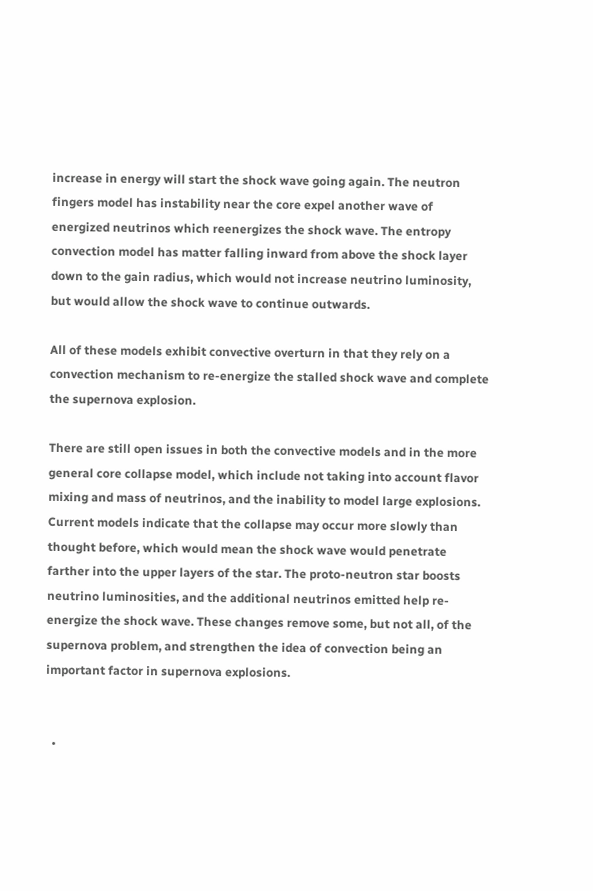increase in energy will start the shock wave going again. The neutron fingers model has instability near the core expel another wave of energized neutrinos which reenergizes the shock wave. The entropy convection model has matter falling inward from above the shock layer down to the gain radius, which would not increase neutrino luminosity, but would allow the shock wave to continue outwards.

All of these models exhibit convective overturn in that they rely on a convection mechanism to re-energize the stalled shock wave and complete the supernova explosion.

There are still open issues in both the convective models and in the more general core collapse model, which include not taking into account flavor mixing and mass of neutrinos, and the inability to model large explosions. Current models indicate that the collapse may occur more slowly than thought before, which would mean the shock wave would penetrate farther into the upper layers of the star. The proto-neutron star boosts neutrino luminosities, and the additional neutrinos emitted help re-energize the shock wave. These changes remove some, but not all, of the supernova problem, and strengthen the idea of convection being an important factor in supernova explosions.


  •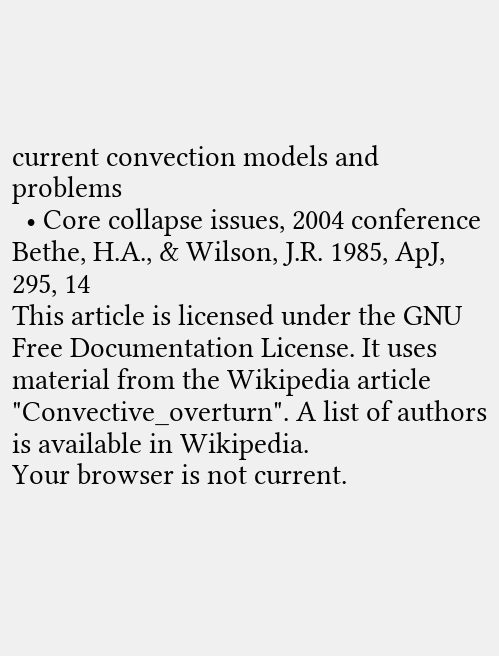current convection models and problems
  • Core collapse issues, 2004 conference Bethe, H.A., & Wilson, J.R. 1985, ApJ, 295, 14
This article is licensed under the GNU Free Documentation License. It uses material from the Wikipedia article "Convective_overturn". A list of authors is available in Wikipedia.
Your browser is not current.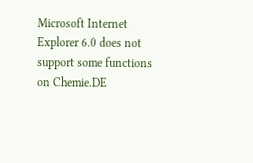Microsoft Internet Explorer 6.0 does not support some functions on Chemie.DE